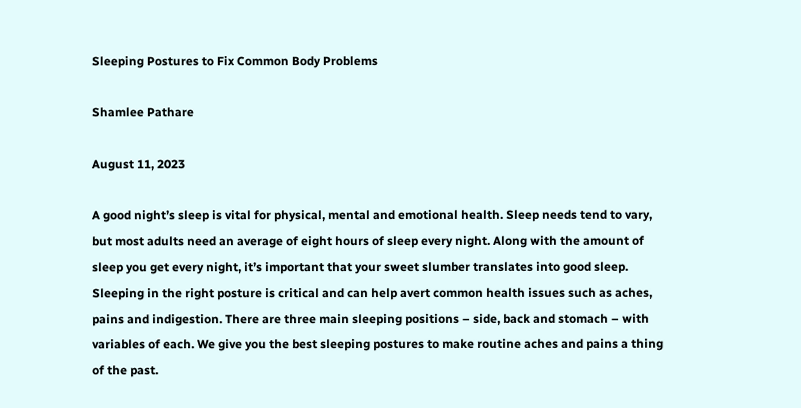Sleeping Postures to Fix Common Body Problems

Shamlee Pathare

August 11, 2023

A good night’s sleep is vital for physical, mental and emotional health. Sleep needs tend to vary, but most adults need an average of eight hours of sleep every night. Along with the amount of sleep you get every night, it’s important that your sweet slumber translates into good sleep. Sleeping in the right posture is critical and can help avert common health issues such as aches, pains and indigestion. There are three main sleeping positions – side, back and stomach – with variables of each. We give you the best sleeping postures to make routine aches and pains a thing of the past.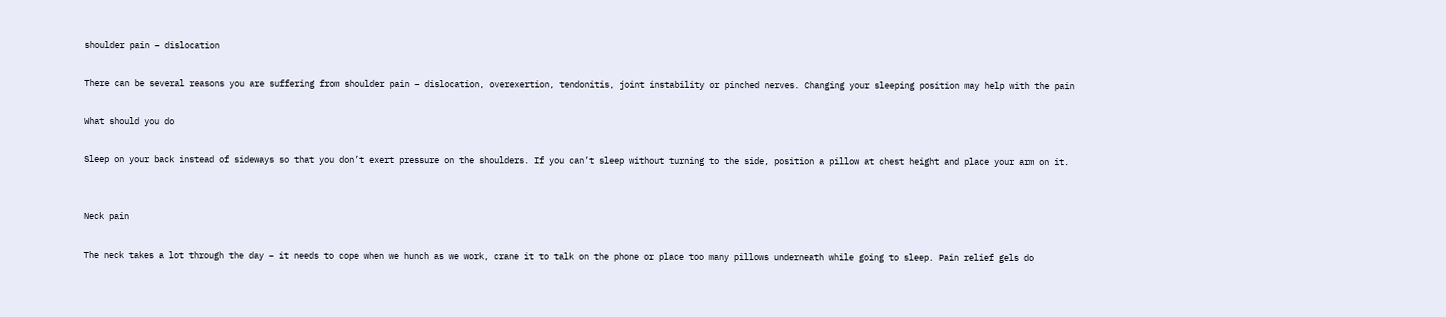shoulder pain – dislocation

There can be several reasons you are suffering from shoulder pain – dislocation, overexertion, tendonitis, joint instability or pinched nerves. Changing your sleeping position may help with the pain

What should you do

Sleep on your back instead of sideways so that you don’t exert pressure on the shoulders. If you can’t sleep without turning to the side, position a pillow at chest height and place your arm on it.


Neck pain

The neck takes a lot through the day – it needs to cope when we hunch as we work, crane it to talk on the phone or place too many pillows underneath while going to sleep. Pain relief gels do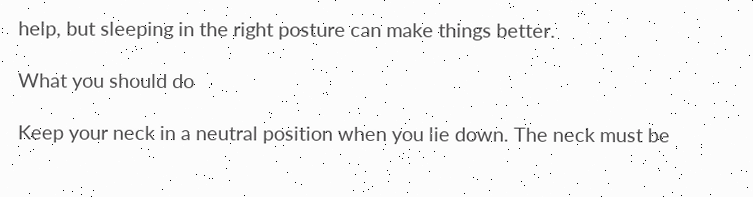help, but sleeping in the right posture can make things better.

What you should do

Keep your neck in a neutral position when you lie down. The neck must be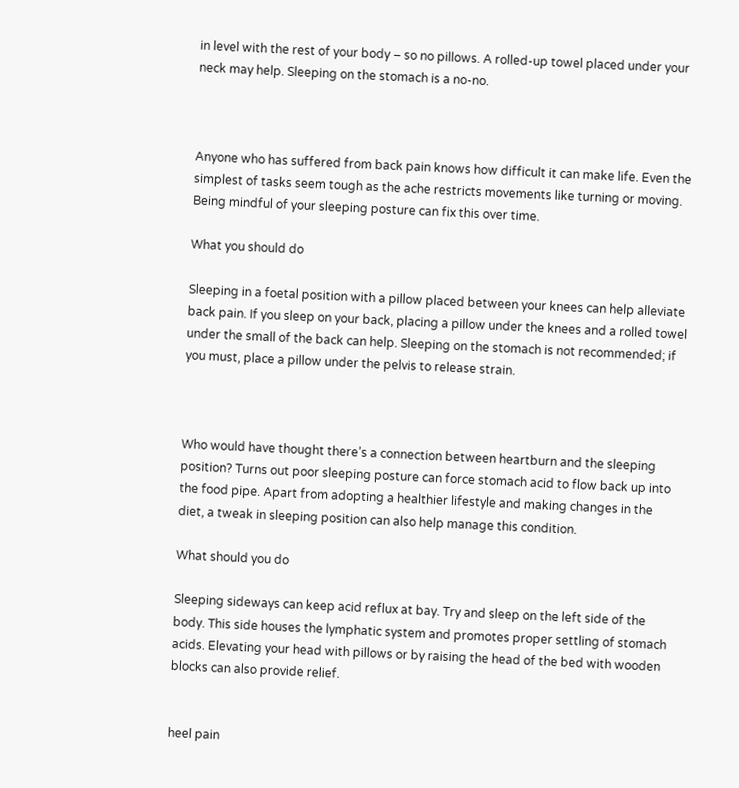in level with the rest of your body – so no pillows. A rolled-up towel placed under your neck may help. Sleeping on the stomach is a no-no.



Anyone who has suffered from back pain knows how difficult it can make life. Even the simplest of tasks seem tough as the ache restricts movements like turning or moving. Being mindful of your sleeping posture can fix this over time.

What you should do

Sleeping in a foetal position with a pillow placed between your knees can help alleviate back pain. If you sleep on your back, placing a pillow under the knees and a rolled towel under the small of the back can help. Sleeping on the stomach is not recommended; if you must, place a pillow under the pelvis to release strain.



Who would have thought there’s a connection between heartburn and the sleeping position? Turns out poor sleeping posture can force stomach acid to flow back up into the food pipe. Apart from adopting a healthier lifestyle and making changes in the diet, a tweak in sleeping position can also help manage this condition.

What should you do

Sleeping sideways can keep acid reflux at bay. Try and sleep on the left side of the body. This side houses the lymphatic system and promotes proper settling of stomach acids. Elevating your head with pillows or by raising the head of the bed with wooden blocks can also provide relief.


heel pain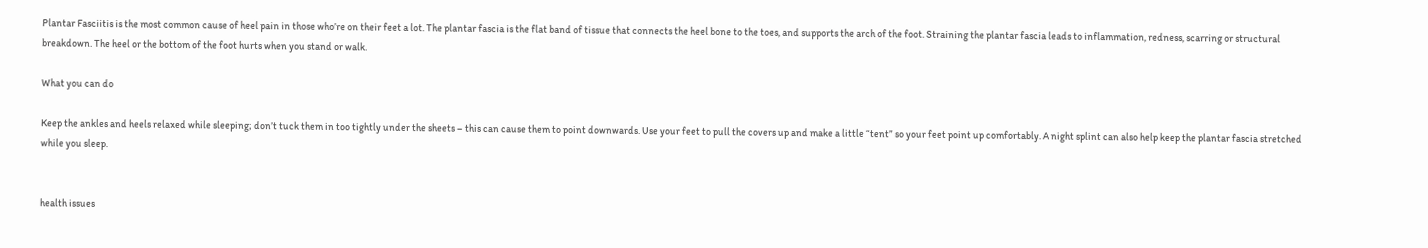Plantar Fasciitis is the most common cause of heel pain in those who’re on their feet a lot. The plantar fascia is the flat band of tissue that connects the heel bone to the toes, and supports the arch of the foot. Straining the plantar fascia leads to inflammation, redness, scarring or structural breakdown. The heel or the bottom of the foot hurts when you stand or walk.

What you can do

Keep the ankles and heels relaxed while sleeping; don’t tuck them in too tightly under the sheets – this can cause them to point downwards. Use your feet to pull the covers up and make a little “tent” so your feet point up comfortably. A night splint can also help keep the plantar fascia stretched while you sleep.


health issues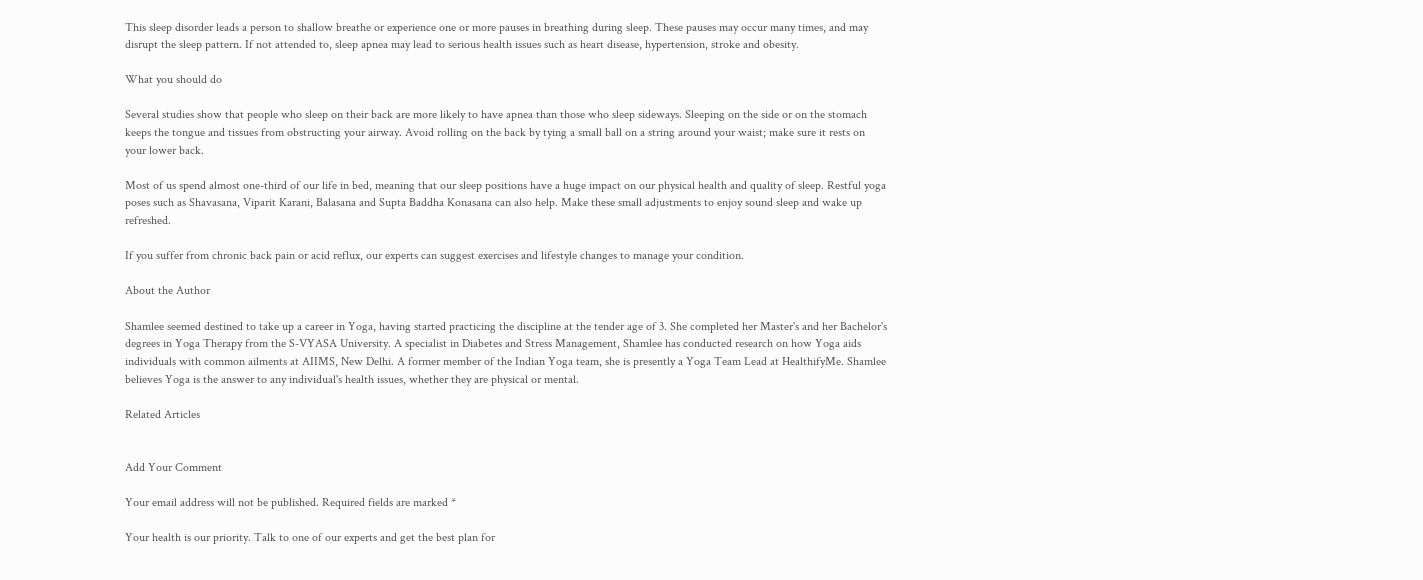This sleep disorder leads a person to shallow breathe or experience one or more pauses in breathing during sleep. These pauses may occur many times, and may disrupt the sleep pattern. If not attended to, sleep apnea may lead to serious health issues such as heart disease, hypertension, stroke and obesity.

What you should do

Several studies show that people who sleep on their back are more likely to have apnea than those who sleep sideways. Sleeping on the side or on the stomach keeps the tongue and tissues from obstructing your airway. Avoid rolling on the back by tying a small ball on a string around your waist; make sure it rests on your lower back.

Most of us spend almost one-third of our life in bed, meaning that our sleep positions have a huge impact on our physical health and quality of sleep. Restful yoga poses such as Shavasana, Viparit Karani, Balasana and Supta Baddha Konasana can also help. Make these small adjustments to enjoy sound sleep and wake up refreshed.

If you suffer from chronic back pain or acid reflux, our experts can suggest exercises and lifestyle changes to manage your condition.

About the Author

Shamlee seemed destined to take up a career in Yoga, having started practicing the discipline at the tender age of 3. She completed her Master's and her Bachelor's degrees in Yoga Therapy from the S-VYASA University. A specialist in Diabetes and Stress Management, Shamlee has conducted research on how Yoga aids individuals with common ailments at AIIMS, New Delhi. A former member of the Indian Yoga team, she is presently a Yoga Team Lead at HealthifyMe. Shamlee believes Yoga is the answer to any individual's health issues, whether they are physical or mental.

Related Articles


Add Your Comment

Your email address will not be published. Required fields are marked *

Your health is our priority. Talk to one of our experts and get the best plan for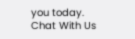you today.
Chat With Us